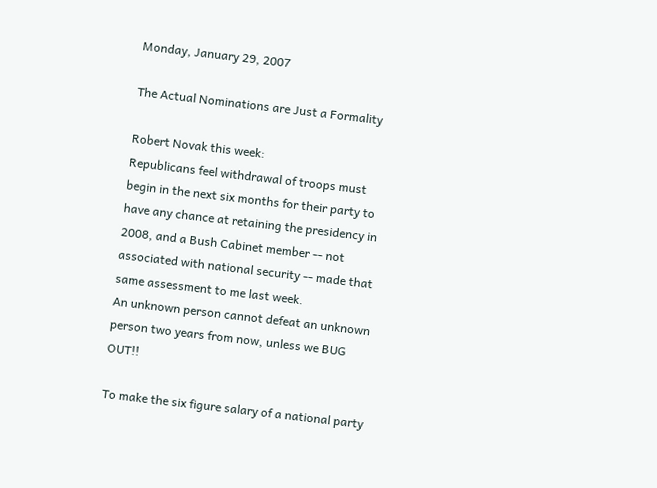Monday, January 29, 2007

The Actual Nominations are Just a Formality

Robert Novak this week:
Republicans feel withdrawal of troops must begin in the next six months for their party to have any chance at retaining the presidency in 2008, and a Bush Cabinet member -- not associated with national security -- made that same assessment to me last week.
An unknown person cannot defeat an unknown person two years from now, unless we BUG OUT!!

To make the six figure salary of a national party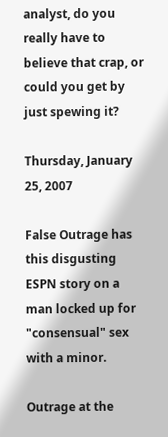analyst, do you really have to believe that crap, or could you get by just spewing it?

Thursday, January 25, 2007

False Outrage has this disgusting ESPN story on a man locked up for "consensual" sex with a minor.

Outrage at the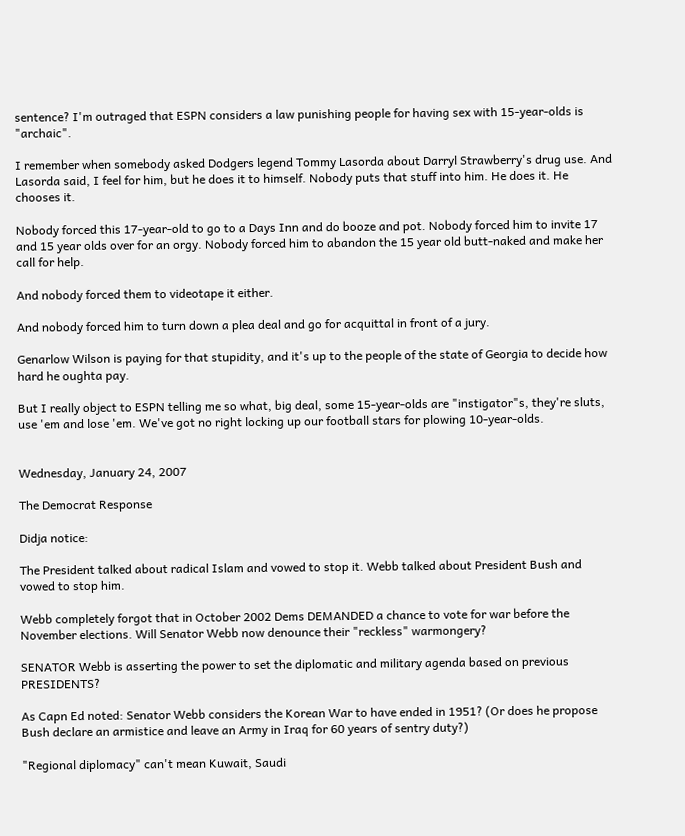sentence? I'm outraged that ESPN considers a law punishing people for having sex with 15-year-olds is "archaic".

I remember when somebody asked Dodgers legend Tommy Lasorda about Darryl Strawberry's drug use. And Lasorda said, I feel for him, but he does it to himself. Nobody puts that stuff into him. He does it. He chooses it.

Nobody forced this 17-year-old to go to a Days Inn and do booze and pot. Nobody forced him to invite 17 and 15 year olds over for an orgy. Nobody forced him to abandon the 15 year old butt-naked and make her call for help.

And nobody forced them to videotape it either.

And nobody forced him to turn down a plea deal and go for acquittal in front of a jury.

Genarlow Wilson is paying for that stupidity, and it's up to the people of the state of Georgia to decide how hard he oughta pay.

But I really object to ESPN telling me so what, big deal, some 15-year-olds are "instigator"s, they're sluts, use 'em and lose 'em. We've got no right locking up our football stars for plowing 10-year-olds.


Wednesday, January 24, 2007

The Democrat Response

Didja notice:

The President talked about radical Islam and vowed to stop it. Webb talked about President Bush and vowed to stop him.

Webb completely forgot that in October 2002 Dems DEMANDED a chance to vote for war before the November elections. Will Senator Webb now denounce their "reckless" warmongery?

SENATOR Webb is asserting the power to set the diplomatic and military agenda based on previous PRESIDENTS?

As Capn Ed noted: Senator Webb considers the Korean War to have ended in 1951? (Or does he propose Bush declare an armistice and leave an Army in Iraq for 60 years of sentry duty?)

"Regional diplomacy" can't mean Kuwait, Saudi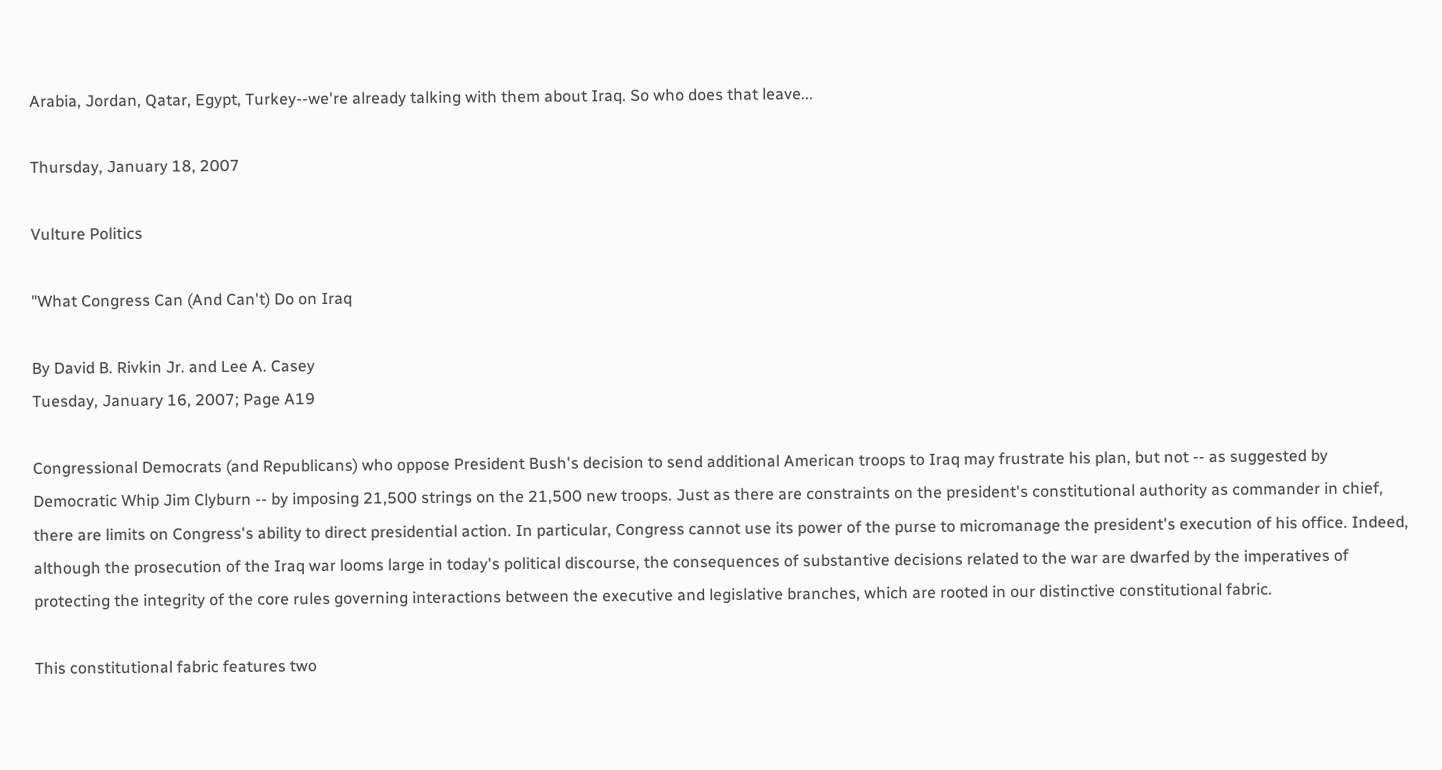Arabia, Jordan, Qatar, Egypt, Turkey--we're already talking with them about Iraq. So who does that leave...

Thursday, January 18, 2007

Vulture Politics

"What Congress Can (And Can't) Do on Iraq

By David B. Rivkin Jr. and Lee A. Casey
Tuesday, January 16, 2007; Page A19

Congressional Democrats (and Republicans) who oppose President Bush's decision to send additional American troops to Iraq may frustrate his plan, but not -- as suggested by Democratic Whip Jim Clyburn -- by imposing 21,500 strings on the 21,500 new troops. Just as there are constraints on the president's constitutional authority as commander in chief, there are limits on Congress's ability to direct presidential action. In particular, Congress cannot use its power of the purse to micromanage the president's execution of his office. Indeed, although the prosecution of the Iraq war looms large in today's political discourse, the consequences of substantive decisions related to the war are dwarfed by the imperatives of protecting the integrity of the core rules governing interactions between the executive and legislative branches, which are rooted in our distinctive constitutional fabric.

This constitutional fabric features two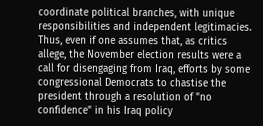coordinate political branches, with unique responsibilities and independent legitimacies. Thus, even if one assumes that, as critics allege, the November election results were a call for disengaging from Iraq, efforts by some congressional Democrats to chastise the president through a resolution of "no confidence" in his Iraq policy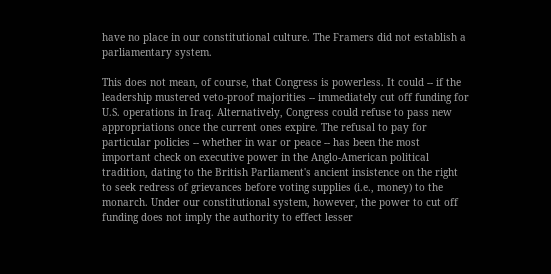have no place in our constitutional culture. The Framers did not establish a parliamentary system.

This does not mean, of course, that Congress is powerless. It could -- if the leadership mustered veto-proof majorities -- immediately cut off funding for U.S. operations in Iraq. Alternatively, Congress could refuse to pass new appropriations once the current ones expire. The refusal to pay for particular policies -- whether in war or peace -- has been the most important check on executive power in the Anglo-American political tradition, dating to the British Parliament's ancient insistence on the right to seek redress of grievances before voting supplies (i.e., money) to the monarch. Under our constitutional system, however, the power to cut off funding does not imply the authority to effect lesser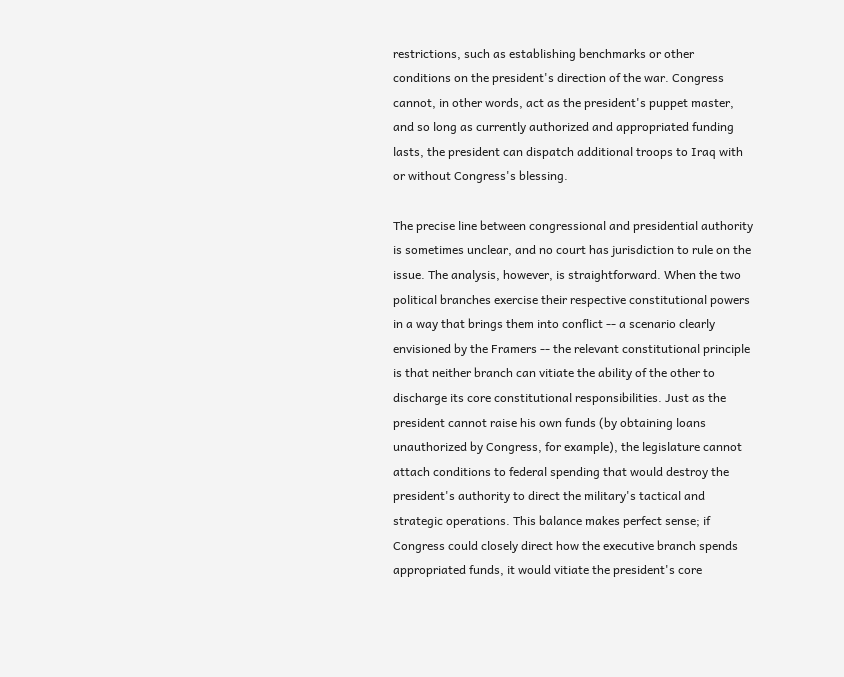restrictions, such as establishing benchmarks or other conditions on the president's direction of the war. Congress cannot, in other words, act as the president's puppet master, and so long as currently authorized and appropriated funding lasts, the president can dispatch additional troops to Iraq with or without Congress's blessing.

The precise line between congressional and presidential authority is sometimes unclear, and no court has jurisdiction to rule on the issue. The analysis, however, is straightforward. When the two political branches exercise their respective constitutional powers in a way that brings them into conflict -- a scenario clearly envisioned by the Framers -- the relevant constitutional principle is that neither branch can vitiate the ability of the other to discharge its core constitutional responsibilities. Just as the president cannot raise his own funds (by obtaining loans unauthorized by Congress, for example), the legislature cannot attach conditions to federal spending that would destroy the president's authority to direct the military's tactical and strategic operations. This balance makes perfect sense; if Congress could closely direct how the executive branch spends appropriated funds, it would vitiate the president's core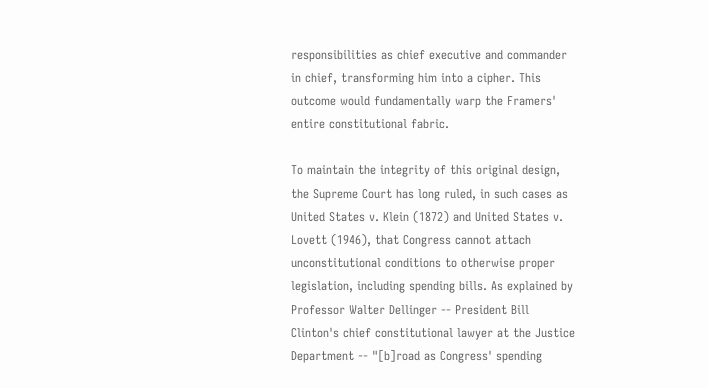responsibilities as chief executive and commander in chief, transforming him into a cipher. This outcome would fundamentally warp the Framers' entire constitutional fabric.

To maintain the integrity of this original design, the Supreme Court has long ruled, in such cases as United States v. Klein (1872) and United States v. Lovett (1946), that Congress cannot attach unconstitutional conditions to otherwise proper legislation, including spending bills. As explained by Professor Walter Dellinger -- President Bill Clinton's chief constitutional lawyer at the Justice Department -- "[b]road as Congress' spending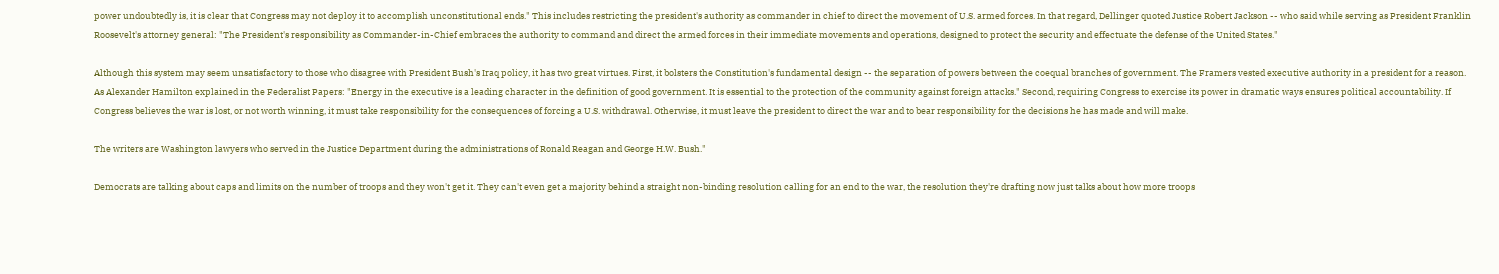power undoubtedly is, it is clear that Congress may not deploy it to accomplish unconstitutional ends." This includes restricting the president's authority as commander in chief to direct the movement of U.S. armed forces. In that regard, Dellinger quoted Justice Robert Jackson -- who said while serving as President Franklin Roosevelt's attorney general: "The President's responsibility as Commander-in-Chief embraces the authority to command and direct the armed forces in their immediate movements and operations, designed to protect the security and effectuate the defense of the United States."

Although this system may seem unsatisfactory to those who disagree with President Bush's Iraq policy, it has two great virtues. First, it bolsters the Constitution's fundamental design -- the separation of powers between the coequal branches of government. The Framers vested executive authority in a president for a reason. As Alexander Hamilton explained in the Federalist Papers: "Energy in the executive is a leading character in the definition of good government. It is essential to the protection of the community against foreign attacks." Second, requiring Congress to exercise its power in dramatic ways ensures political accountability. If Congress believes the war is lost, or not worth winning, it must take responsibility for the consequences of forcing a U.S. withdrawal. Otherwise, it must leave the president to direct the war and to bear responsibility for the decisions he has made and will make.

The writers are Washington lawyers who served in the Justice Department during the administrations of Ronald Reagan and George H.W. Bush."

Democrats are talking about caps and limits on the number of troops and they won't get it. They can't even get a majority behind a straight non-binding resolution calling for an end to the war, the resolution they're drafting now just talks about how more troops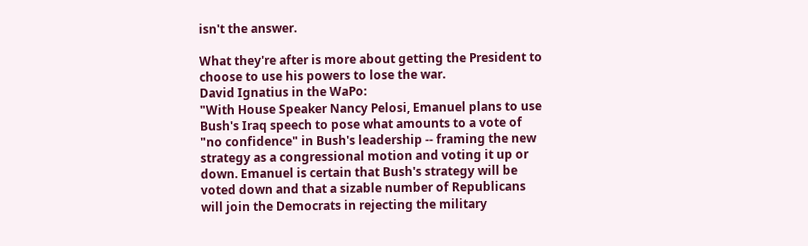isn't the answer.

What they're after is more about getting the President to choose to use his powers to lose the war.
David Ignatius in the WaPo:
"With House Speaker Nancy Pelosi, Emanuel plans to use Bush's Iraq speech to pose what amounts to a vote of "no confidence" in Bush's leadership -- framing the new strategy as a congressional motion and voting it up or down. Emanuel is certain that Bush's strategy will be voted down and that a sizable number of Republicans will join the Democrats in rejecting the military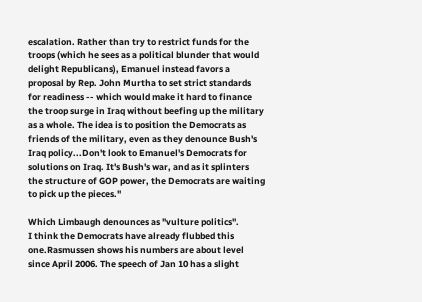escalation. Rather than try to restrict funds for the troops (which he sees as a political blunder that would delight Republicans), Emanuel instead favors a proposal by Rep. John Murtha to set strict standards for readiness -- which would make it hard to finance the troop surge in Iraq without beefing up the military as a whole. The idea is to position the Democrats as friends of the military, even as they denounce Bush's Iraq policy...Don't look to Emanuel's Democrats for solutions on Iraq. It's Bush's war, and as it splinters the structure of GOP power, the Democrats are waiting to pick up the pieces."

Which Limbaugh denounces as "vulture politics".
I think the Democrats have already flubbed this one.Rasmussen shows his numbers are about level since April 2006. The speech of Jan 10 has a slight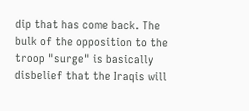dip that has come back. The bulk of the opposition to the troop "surge" is basically disbelief that the Iraqis will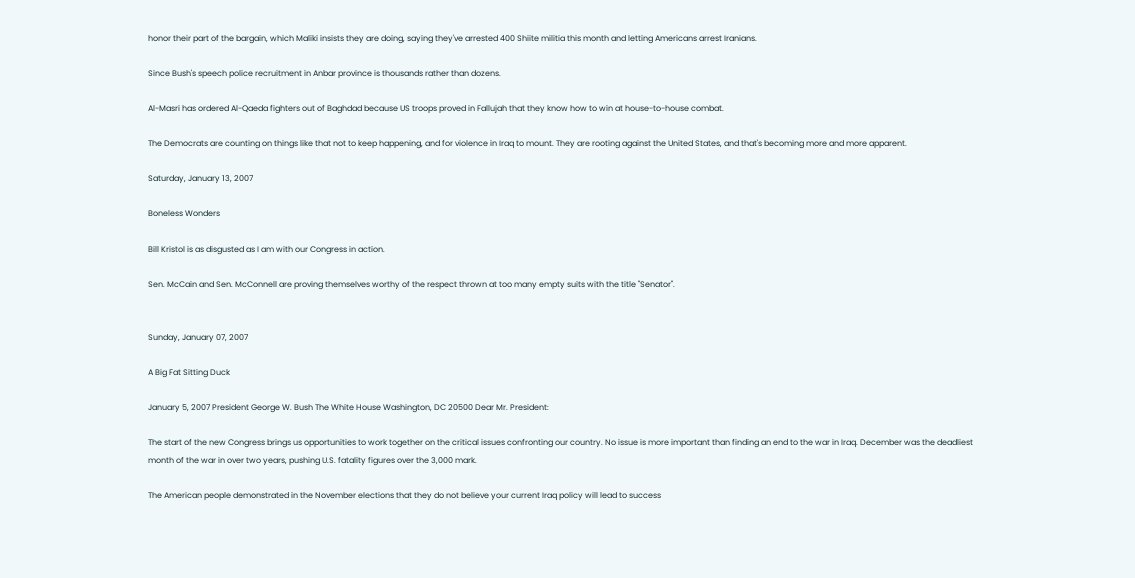honor their part of the bargain, which Maliki insists they are doing, saying they've arrested 400 Shiite militia this month and letting Americans arrest Iranians.

Since Bush's speech police recruitment in Anbar province is thousands rather than dozens.

Al-Masri has ordered Al-Qaeda fighters out of Baghdad because US troops proved in Fallujah that they know how to win at house-to-house combat.

The Democrats are counting on things like that not to keep happening, and for violence in Iraq to mount. They are rooting against the United States, and that's becoming more and more apparent.

Saturday, January 13, 2007

Boneless Wonders

Bill Kristol is as disgusted as I am with our Congress in action.

Sen. McCain and Sen. McConnell are proving themselves worthy of the respect thrown at too many empty suits with the title "Senator".


Sunday, January 07, 2007

A Big Fat Sitting Duck

January 5, 2007 President George W. Bush The White House Washington, DC 20500 Dear Mr. President:

The start of the new Congress brings us opportunities to work together on the critical issues confronting our country. No issue is more important than finding an end to the war in Iraq. December was the deadliest month of the war in over two years, pushing U.S. fatality figures over the 3,000 mark.

The American people demonstrated in the November elections that they do not believe your current Iraq policy will lead to success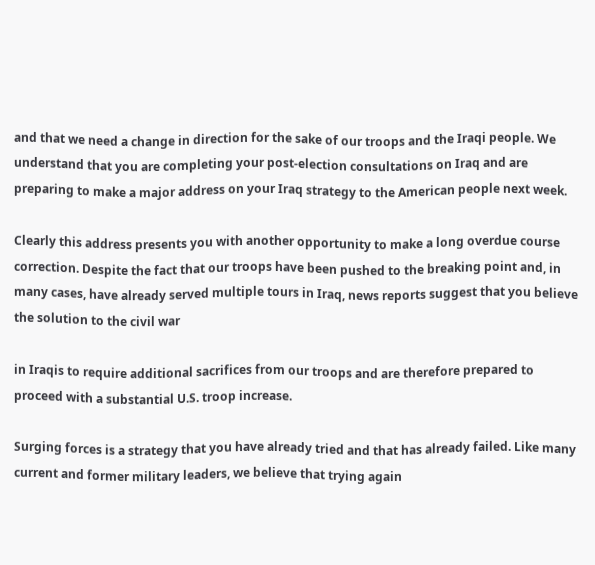and that we need a change in direction for the sake of our troops and the Iraqi people. We understand that you are completing your post-election consultations on Iraq and are preparing to make a major address on your Iraq strategy to the American people next week.

Clearly this address presents you with another opportunity to make a long overdue course correction. Despite the fact that our troops have been pushed to the breaking point and, in many cases, have already served multiple tours in Iraq, news reports suggest that you believe the solution to the civil war

in Iraqis to require additional sacrifices from our troops and are therefore prepared to proceed with a substantial U.S. troop increase.

Surging forces is a strategy that you have already tried and that has already failed. Like many current and former military leaders, we believe that trying again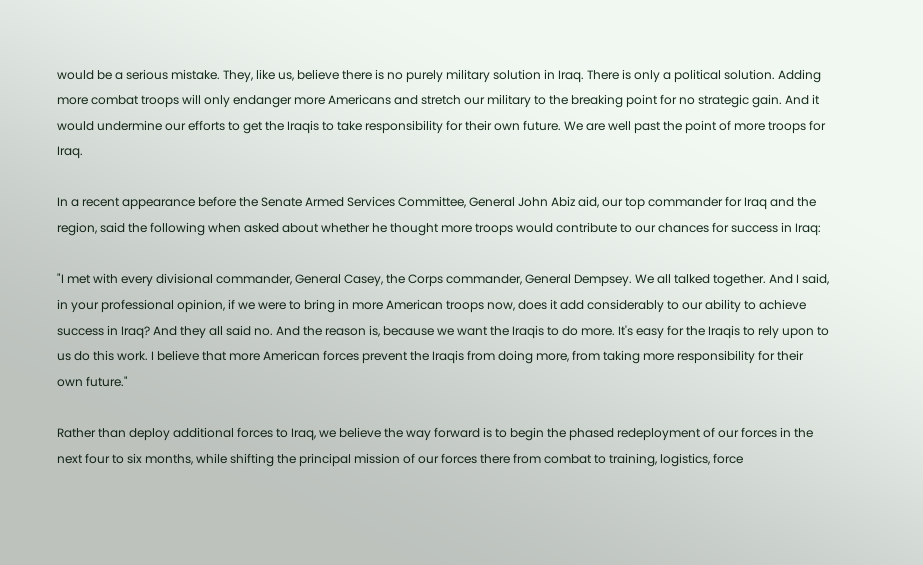would be a serious mistake. They, like us, believe there is no purely military solution in Iraq. There is only a political solution. Adding more combat troops will only endanger more Americans and stretch our military to the breaking point for no strategic gain. And it would undermine our efforts to get the Iraqis to take responsibility for their own future. We are well past the point of more troops for Iraq.

In a recent appearance before the Senate Armed Services Committee, General John Abiz aid, our top commander for Iraq and the region, said the following when asked about whether he thought more troops would contribute to our chances for success in Iraq:

"I met with every divisional commander, General Casey, the Corps commander, General Dempsey. We all talked together. And I said, in your professional opinion, if we were to bring in more American troops now, does it add considerably to our ability to achieve success in Iraq? And they all said no. And the reason is, because we want the Iraqis to do more. It's easy for the Iraqis to rely upon to us do this work. I believe that more American forces prevent the Iraqis from doing more, from taking more responsibility for their own future."

Rather than deploy additional forces to Iraq, we believe the way forward is to begin the phased redeployment of our forces in the next four to six months, while shifting the principal mission of our forces there from combat to training, logistics, force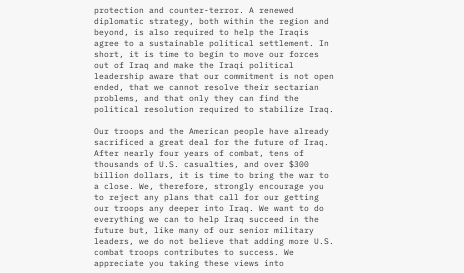protection and counter-terror. A renewed diplomatic strategy, both within the region and beyond, is also required to help the Iraqis agree to a sustainable political settlement. In short, it is time to begin to move our forces out of Iraq and make the Iraqi political leadership aware that our commitment is not open ended, that we cannot resolve their sectarian problems, and that only they can find the political resolution required to stabilize Iraq.

Our troops and the American people have already sacrificed a great deal for the future of Iraq. After nearly four years of combat, tens of thousands of U.S. casualties, and over $300 billion dollars, it is time to bring the war to a close. We, therefore, strongly encourage you to reject any plans that call for our getting our troops any deeper into Iraq. We want to do everything we can to help Iraq succeed in the future but, like many of our senior military leaders, we do not believe that adding more U.S. combat troops contributes to success. We appreciate you taking these views into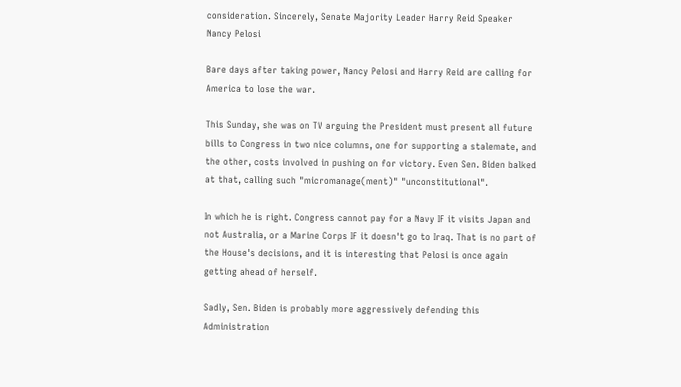consideration. Sincerely, Senate Majority Leader Harry Reid Speaker Nancy Pelosi

Bare days after taking power, Nancy Pelosi and Harry Reid are calling for America to lose the war.

This Sunday, she was on TV arguing the President must present all future bills to Congress in two nice columns, one for supporting a stalemate, and the other, costs involved in pushing on for victory. Even Sen. Biden balked at that, calling such "micromanage(ment)" "unconstitutional".

In which he is right. Congress cannot pay for a Navy IF it visits Japan and not Australia, or a Marine Corps IF it doesn't go to Iraq. That is no part of the House's decisions, and it is interesting that Pelosi is once again getting ahead of herself.

Sadly, Sen. Biden is probably more aggressively defending this Administration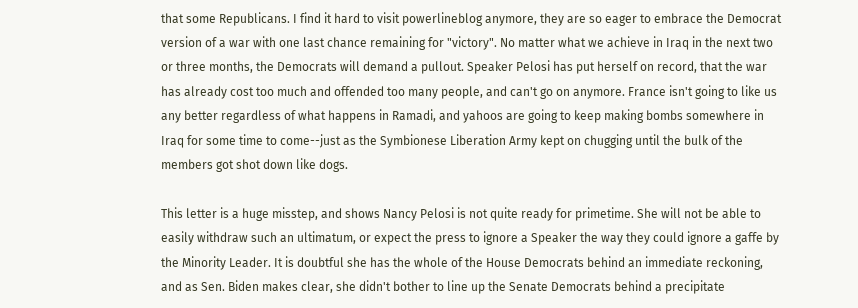that some Republicans. I find it hard to visit powerlineblog anymore, they are so eager to embrace the Democrat version of a war with one last chance remaining for "victory". No matter what we achieve in Iraq in the next two or three months, the Democrats will demand a pullout. Speaker Pelosi has put herself on record, that the war has already cost too much and offended too many people, and can't go on anymore. France isn't going to like us any better regardless of what happens in Ramadi, and yahoos are going to keep making bombs somewhere in Iraq for some time to come--just as the Symbionese Liberation Army kept on chugging until the bulk of the members got shot down like dogs.

This letter is a huge misstep, and shows Nancy Pelosi is not quite ready for primetime. She will not be able to easily withdraw such an ultimatum, or expect the press to ignore a Speaker the way they could ignore a gaffe by the Minority Leader. It is doubtful she has the whole of the House Democrats behind an immediate reckoning, and as Sen. Biden makes clear, she didn't bother to line up the Senate Democrats behind a precipitate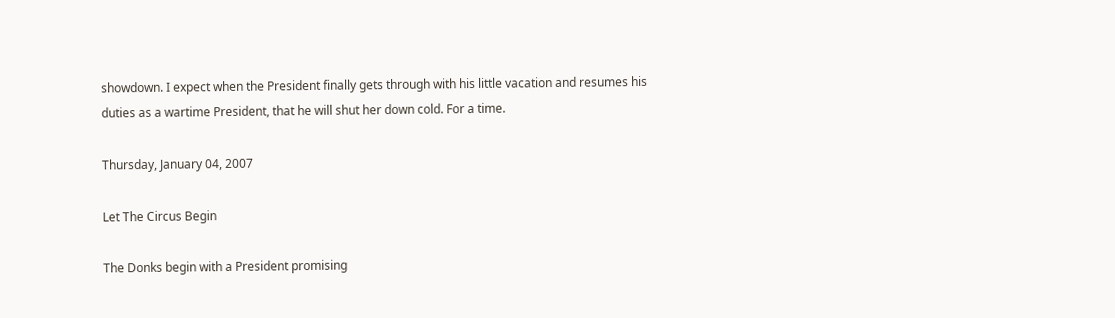showdown. I expect when the President finally gets through with his little vacation and resumes his duties as a wartime President, that he will shut her down cold. For a time.

Thursday, January 04, 2007

Let The Circus Begin

The Donks begin with a President promising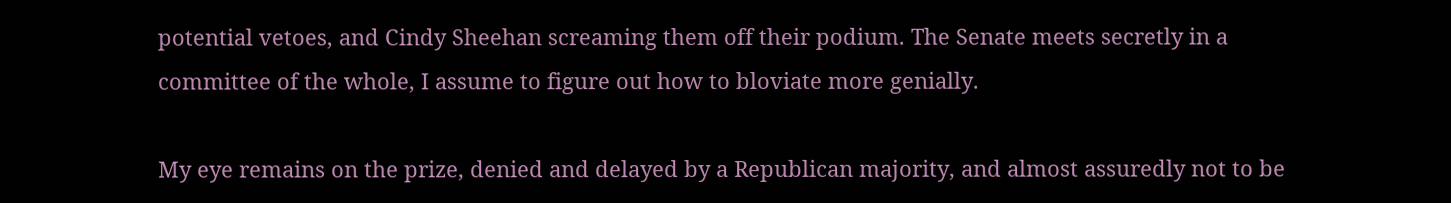potential vetoes, and Cindy Sheehan screaming them off their podium. The Senate meets secretly in a committee of the whole, I assume to figure out how to bloviate more genially.

My eye remains on the prize, denied and delayed by a Republican majority, and almost assuredly not to be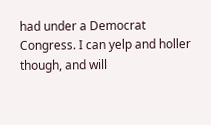had under a Democrat Congress. I can yelp and holler though, and will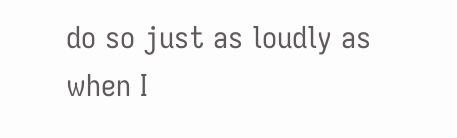do so just as loudly as when I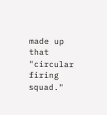made up that "circular firing squad."